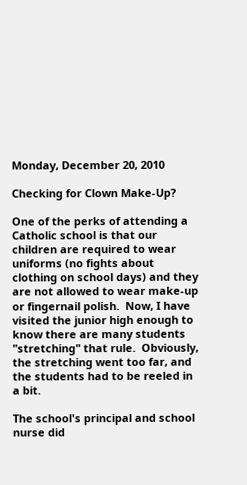Monday, December 20, 2010

Checking for Clown Make-Up?

One of the perks of attending a Catholic school is that our children are required to wear uniforms (no fights about clothing on school days) and they are not allowed to wear make-up or fingernail polish.  Now, I have visited the junior high enough to know there are many students "stretching" that rule.  Obviously, the stretching went too far, and the students had to be reeled in a bit.

The school's principal and school nurse did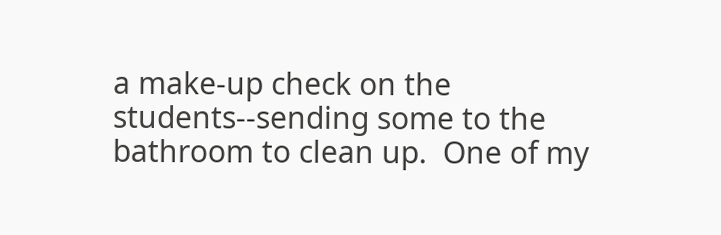a make-up check on the students--sending some to the bathroom to clean up.  One of my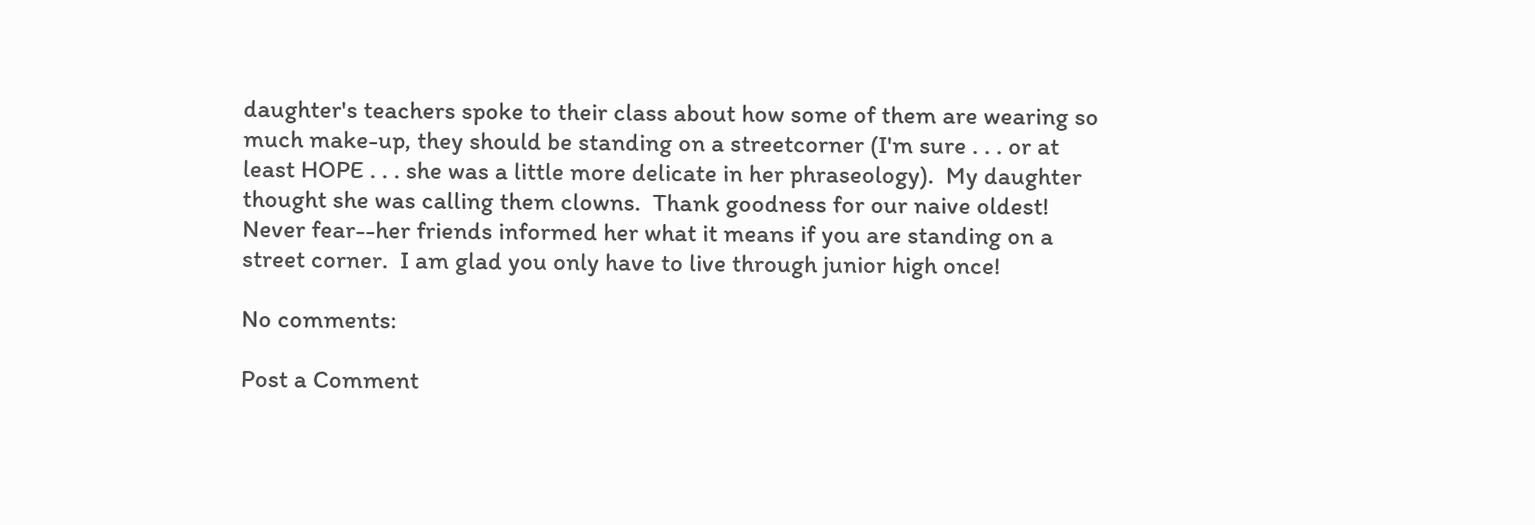daughter's teachers spoke to their class about how some of them are wearing so much make-up, they should be standing on a streetcorner (I'm sure . . . or at least HOPE . . . she was a little more delicate in her phraseology).  My daughter thought she was calling them clowns.  Thank goodness for our naive oldest!  Never fear--her friends informed her what it means if you are standing on a street corner.  I am glad you only have to live through junior high once!

No comments:

Post a Comment